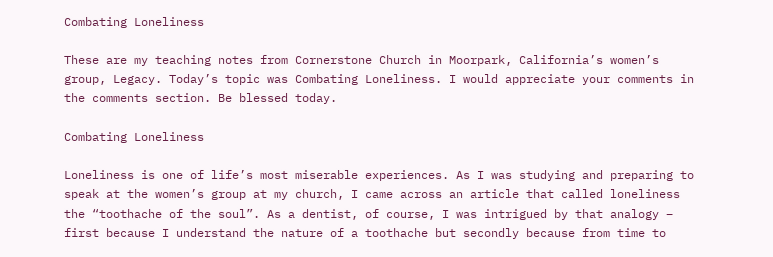Combating Loneliness

These are my teaching notes from Cornerstone Church in Moorpark, California’s women’s group, Legacy. Today’s topic was Combating Loneliness. I would appreciate your comments in the comments section. Be blessed today.

Combating Loneliness

Loneliness is one of life’s most miserable experiences. As I was studying and preparing to speak at the women’s group at my church, I came across an article that called loneliness the “toothache of the soul”. As a dentist, of course, I was intrigued by that analogy – first because I understand the nature of a toothache but secondly because from time to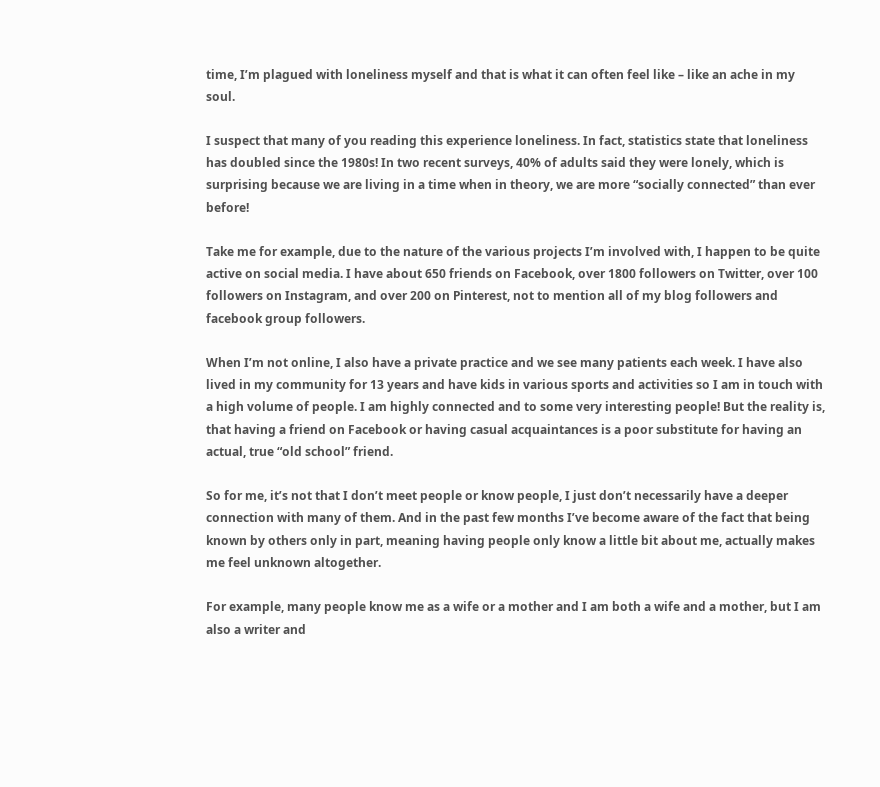time, I’m plagued with loneliness myself and that is what it can often feel like – like an ache in my soul.

I suspect that many of you reading this experience loneliness. In fact, statistics state that loneliness has doubled since the 1980s! In two recent surveys, 40% of adults said they were lonely, which is surprising because we are living in a time when in theory, we are more “socially connected” than ever before!

Take me for example, due to the nature of the various projects I’m involved with, I happen to be quite active on social media. I have about 650 friends on Facebook, over 1800 followers on Twitter, over 100 followers on Instagram, and over 200 on Pinterest, not to mention all of my blog followers and facebook group followers.

When I’m not online, I also have a private practice and we see many patients each week. I have also lived in my community for 13 years and have kids in various sports and activities so I am in touch with a high volume of people. I am highly connected and to some very interesting people! But the reality is, that having a friend on Facebook or having casual acquaintances is a poor substitute for having an actual, true “old school” friend.

So for me, it’s not that I don’t meet people or know people, I just don’t necessarily have a deeper connection with many of them. And in the past few months I’ve become aware of the fact that being known by others only in part, meaning having people only know a little bit about me, actually makes me feel unknown altogether.

For example, many people know me as a wife or a mother and I am both a wife and a mother, but I am also a writer and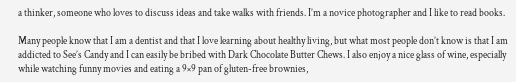a thinker, someone who loves to discuss ideas and take walks with friends. I’m a novice photographer and I like to read books.

Many people know that I am a dentist and that I love learning about healthy living, but what most people don’t know is that I am addicted to See’s Candy and I can easily be bribed with Dark Chocolate Butter Chews. I also enjoy a nice glass of wine, especially while watching funny movies and eating a 9×9 pan of gluten-free brownies,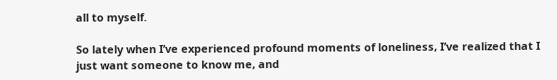all to myself.

So lately when I’ve experienced profound moments of loneliness, I’ve realized that I just want someone to know me, and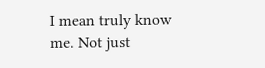I mean truly know me. Not just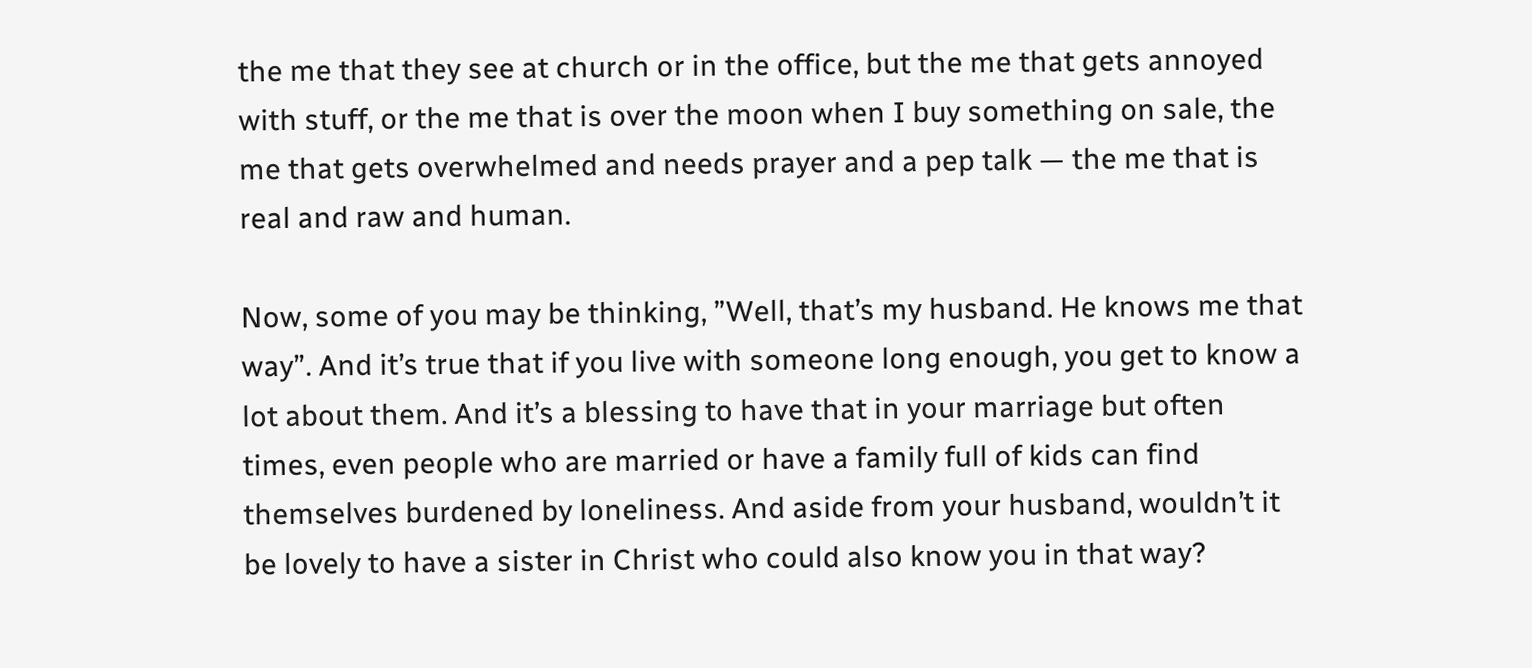the me that they see at church or in the office, but the me that gets annoyed with stuff, or the me that is over the moon when I buy something on sale, the me that gets overwhelmed and needs prayer and a pep talk — the me that is real and raw and human.

Now, some of you may be thinking, ”Well, that’s my husband. He knows me that way”. And it’s true that if you live with someone long enough, you get to know a lot about them. And it’s a blessing to have that in your marriage but often times, even people who are married or have a family full of kids can find themselves burdened by loneliness. And aside from your husband, wouldn’t it be lovely to have a sister in Christ who could also know you in that way?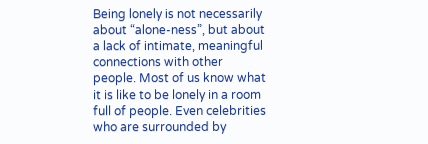Being lonely is not necessarily about “alone-ness”, but about a lack of intimate, meaningful connections with other people. Most of us know what it is like to be lonely in a room full of people. Even celebrities who are surrounded by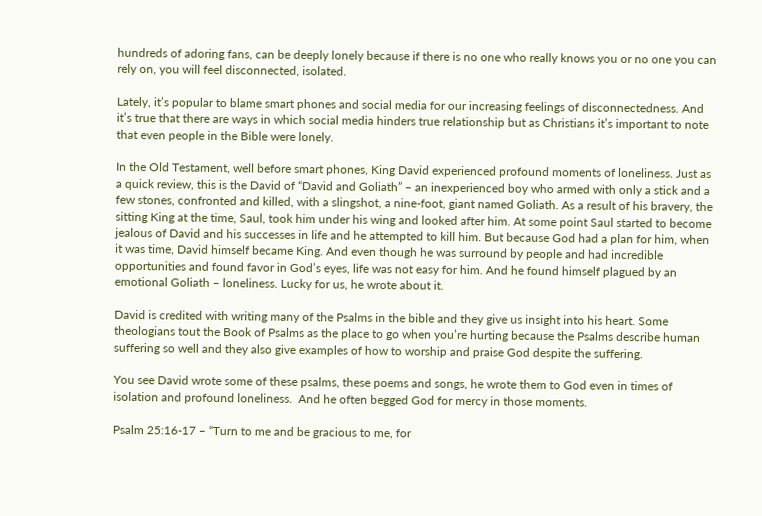hundreds of adoring fans, can be deeply lonely because if there is no one who really knows you or no one you can rely on, you will feel disconnected, isolated.

Lately, it’s popular to blame smart phones and social media for our increasing feelings of disconnectedness. And it’s true that there are ways in which social media hinders true relationship but as Christians it’s important to note that even people in the Bible were lonely.

In the Old Testament, well before smart phones, King David experienced profound moments of loneliness. Just as a quick review, this is the David of “David and Goliath” – an inexperienced boy who armed with only a stick and a few stones, confronted and killed, with a slingshot, a nine-foot, giant named Goliath. As a result of his bravery, the sitting King at the time, Saul, took him under his wing and looked after him. At some point Saul started to become jealous of David and his successes in life and he attempted to kill him. But because God had a plan for him, when it was time, David himself became King. And even though he was surround by people and had incredible opportunities and found favor in God’s eyes, life was not easy for him. And he found himself plagued by an emotional Goliath – loneliness. Lucky for us, he wrote about it.

David is credited with writing many of the Psalms in the bible and they give us insight into his heart. Some theologians tout the Book of Psalms as the place to go when you’re hurting because the Psalms describe human suffering so well and they also give examples of how to worship and praise God despite the suffering.

You see David wrote some of these psalms, these poems and songs, he wrote them to God even in times of isolation and profound loneliness.  And he often begged God for mercy in those moments.

Psalm 25:16-17 – “Turn to me and be gracious to me, for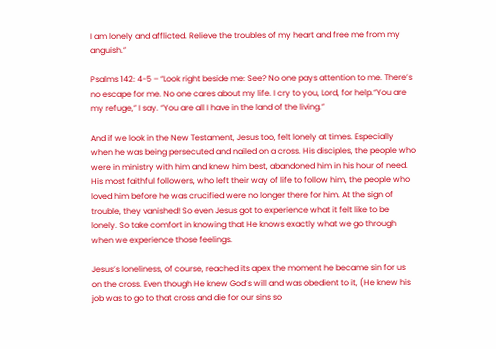I am lonely and afflicted. Relieve the troubles of my heart and free me from my anguish.”

Psalms 142: 4-5 – “Look right beside me: See? No one pays attention to me. There’s no escape for me. No one cares about my life. I cry to you, Lord, for help.“You are my refuge,” I say. “You are all I have in the land of the living.”

And if we look in the New Testament, Jesus too, felt lonely at times. Especially when he was being persecuted and nailed on a cross. His disciples, the people who were in ministry with him and knew him best, abandoned him in his hour of need. His most faithful followers, who left their way of life to follow him, the people who loved him before he was crucified were no longer there for him. At the sign of trouble, they vanished! So even Jesus got to experience what it felt like to be lonely. So take comfort in knowing that He knows exactly what we go through when we experience those feelings.

Jesus’s loneliness, of course, reached its apex the moment he became sin for us on the cross. Even though He knew God’s will and was obedient to it, (He knew his job was to go to that cross and die for our sins so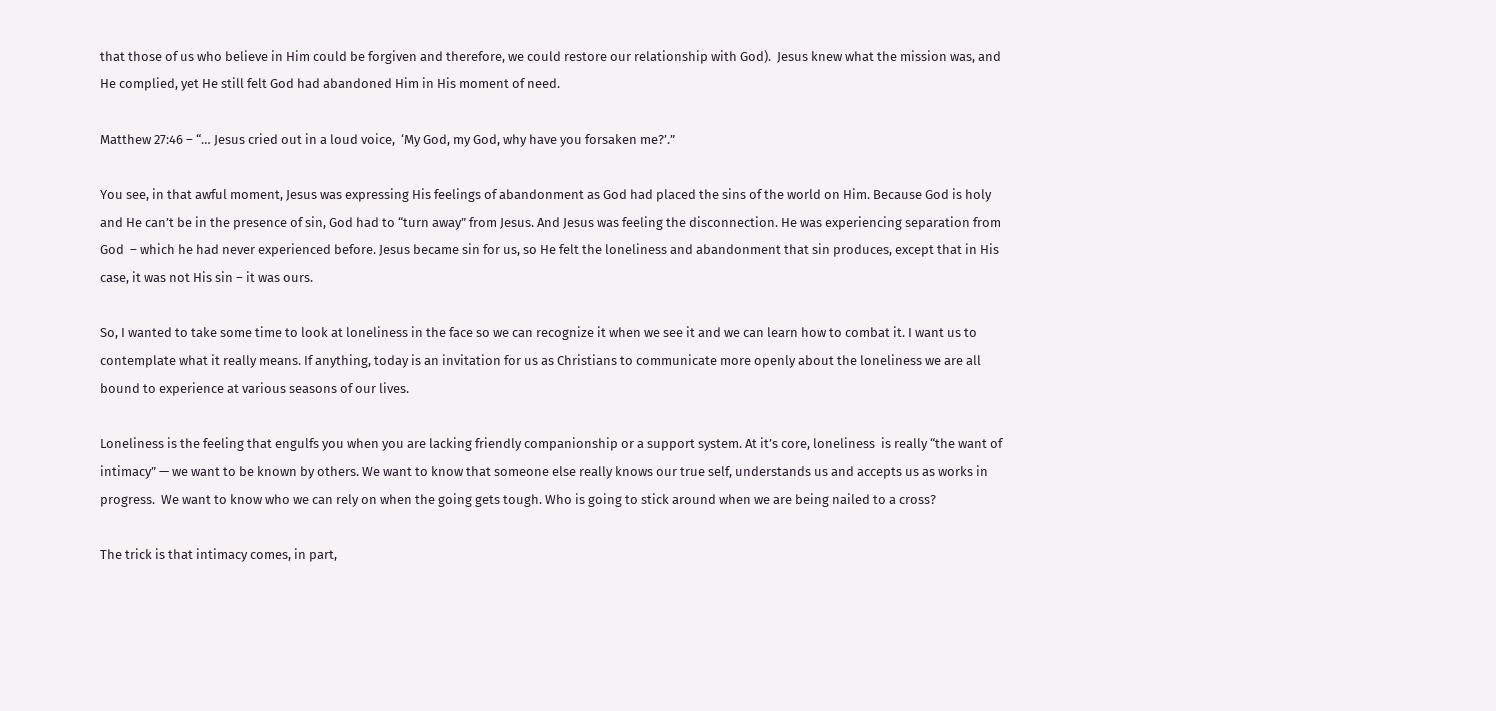that those of us who believe in Him could be forgiven and therefore, we could restore our relationship with God).  Jesus knew what the mission was, and He complied, yet He still felt God had abandoned Him in His moment of need.

Matthew 27:46 – “… Jesus cried out in a loud voice,  ‘My God, my God, why have you forsaken me?’.”

You see, in that awful moment, Jesus was expressing His feelings of abandonment as God had placed the sins of the world on Him. Because God is holy and He can’t be in the presence of sin, God had to “turn away” from Jesus. And Jesus was feeling the disconnection. He was experiencing separation from God  – which he had never experienced before. Jesus became sin for us, so He felt the loneliness and abandonment that sin produces, except that in His case, it was not His sin – it was ours.

So, I wanted to take some time to look at loneliness in the face so we can recognize it when we see it and we can learn how to combat it. I want us to contemplate what it really means. If anything, today is an invitation for us as Christians to communicate more openly about the loneliness we are all bound to experience at various seasons of our lives.

Loneliness is the feeling that engulfs you when you are lacking friendly companionship or a support system. At it’s core, loneliness  is really “the want of intimacy” — we want to be known by others. We want to know that someone else really knows our true self, understands us and accepts us as works in progress.  We want to know who we can rely on when the going gets tough. Who is going to stick around when we are being nailed to a cross?

The trick is that intimacy comes, in part,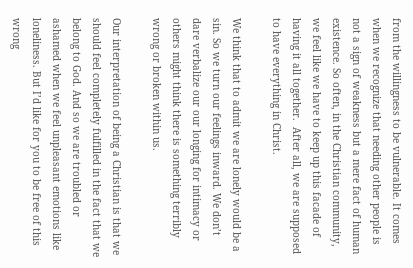from the willingness to be vulnerable. It comes when we recognize that needing other people is not a sign of weakness but a mere fact of human existence. So often, in the Christian community, we feel like we have to keep up this facade of having it all together.  After all, we are supposed to have everything in Christ.

We think that to admit we are lonely would be a sin. So we turn our feelings inward. We don’t dare verbalize our our longing for intimacy or others might think there is something terribly wrong or broken within us.

Our interpretation of being a Christian is that we should feel completely fulfilled in the fact that we belong to God. And so we are troubled or ashamed when we feel unpleasant emotions like loneliness. But I’d like for you to be free of this wrong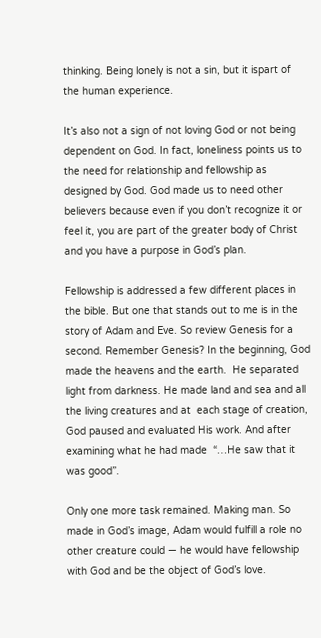thinking. Being lonely is not a sin, but it ispart of the human experience.

It’s also not a sign of not loving God or not being dependent on God. In fact, loneliness points us to the need for relationship and fellowship as designed by God. God made us to need other believers because even if you don’t recognize it or feel it, you are part of the greater body of Christ and you have a purpose in God’s plan.

Fellowship is addressed a few different places in the bible. But one that stands out to me is in the story of Adam and Eve. So review Genesis for a second. Remember Genesis? In the beginning, God made the heavens and the earth.  He separated light from darkness. He made land and sea and all the living creatures and at  each stage of creation, God paused and evaluated His work. And after examining what he had made  “…He saw that it was good”.

Only one more task remained. Making man. So made in God’s image, Adam would fulfill a role no other creature could — he would have fellowship with God and be the object of God’s love.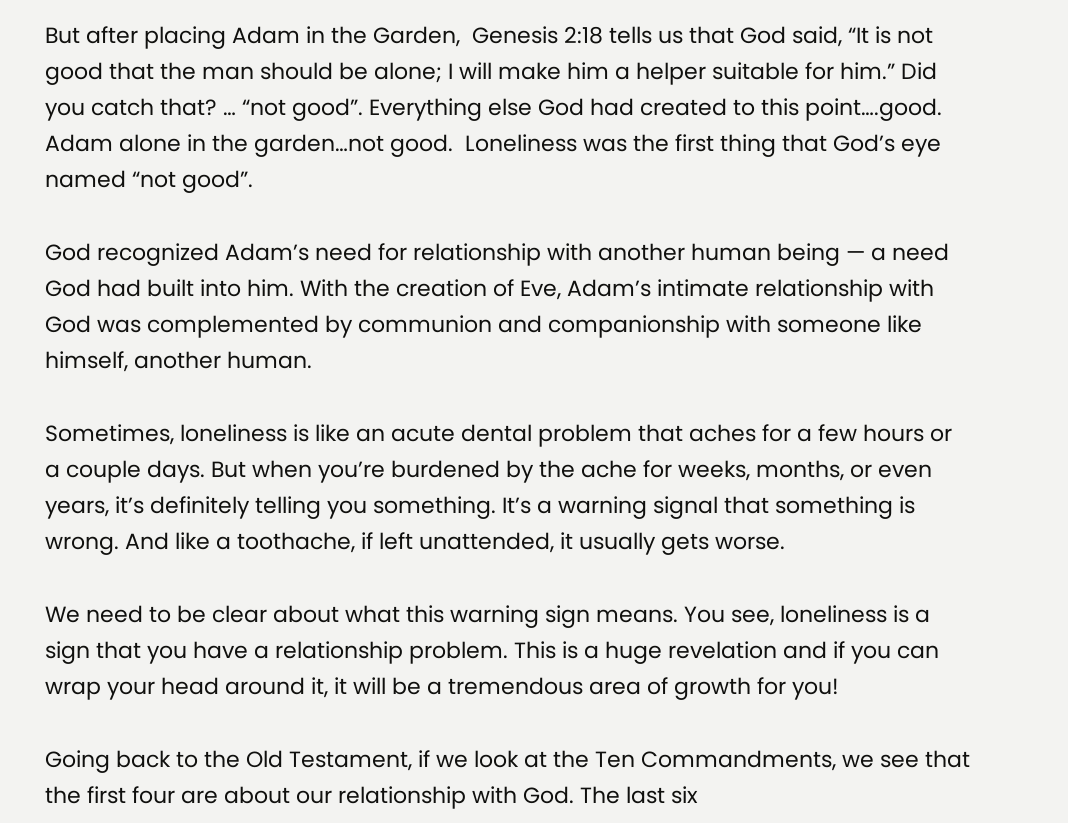But after placing Adam in the Garden,  Genesis 2:18 tells us that God said, “It is not good that the man should be alone; I will make him a helper suitable for him.” Did you catch that? … “not good”. Everything else God had created to this point….good. Adam alone in the garden…not good.  Loneliness was the first thing that God’s eye named “not good”.

God recognized Adam’s need for relationship with another human being — a need God had built into him. With the creation of Eve, Adam’s intimate relationship with God was complemented by communion and companionship with someone like himself, another human.

Sometimes, loneliness is like an acute dental problem that aches for a few hours or a couple days. But when you’re burdened by the ache for weeks, months, or even years, it’s definitely telling you something. It’s a warning signal that something is wrong. And like a toothache, if left unattended, it usually gets worse.

We need to be clear about what this warning sign means. You see, loneliness is a sign that you have a relationship problem. This is a huge revelation and if you can wrap your head around it, it will be a tremendous area of growth for you!

Going back to the Old Testament, if we look at the Ten Commandments, we see that the first four are about our relationship with God. The last six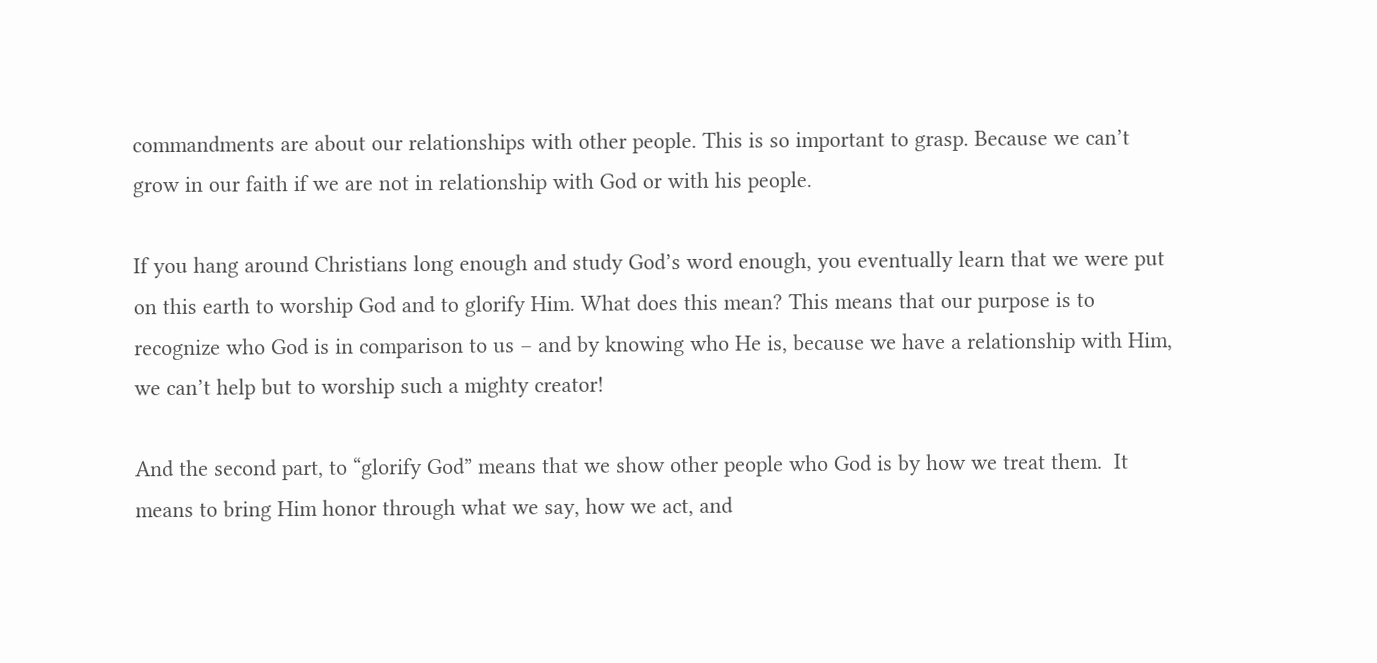commandments are about our relationships with other people. This is so important to grasp. Because we can’t grow in our faith if we are not in relationship with God or with his people.

If you hang around Christians long enough and study God’s word enough, you eventually learn that we were put on this earth to worship God and to glorify Him. What does this mean? This means that our purpose is to recognize who God is in comparison to us – and by knowing who He is, because we have a relationship with Him, we can’t help but to worship such a mighty creator!

And the second part, to “glorify God” means that we show other people who God is by how we treat them.  It means to bring Him honor through what we say, how we act, and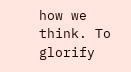how we think. To glorify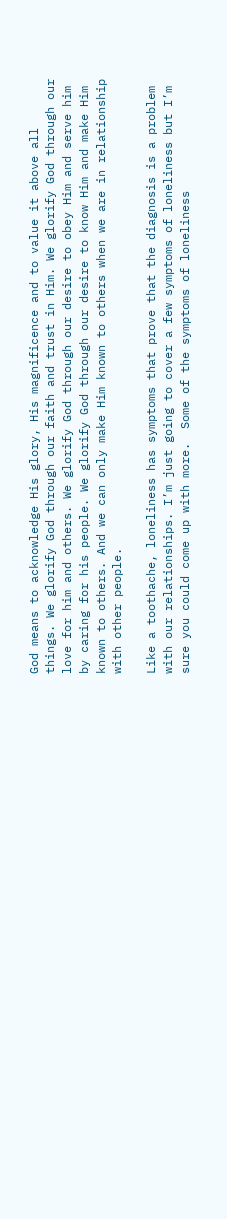God means to acknowledge His glory, His magnificence and to value it above all things. We glorify God through our faith and trust in Him. We glorify God through our love for him and others. We glorify God through our desire to obey Him and serve him by caring for his people. We glorify God through our desire to know Him and make Him known to others. And we can only make Him known to others when we are in relationship with other people.

Like a toothache, loneliness has symptoms that prove that the diagnosis is a problem with our relationships. I’m just going to cover a few symptoms of loneliness but I’m sure you could come up with more.  Some of the symptoms of loneliness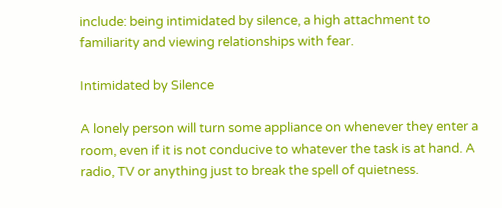include: being intimidated by silence, a high attachment to familiarity and viewing relationships with fear.

Intimidated by Silence

A lonely person will turn some appliance on whenever they enter a room, even if it is not conducive to whatever the task is at hand. A radio, TV or anything just to break the spell of quietness.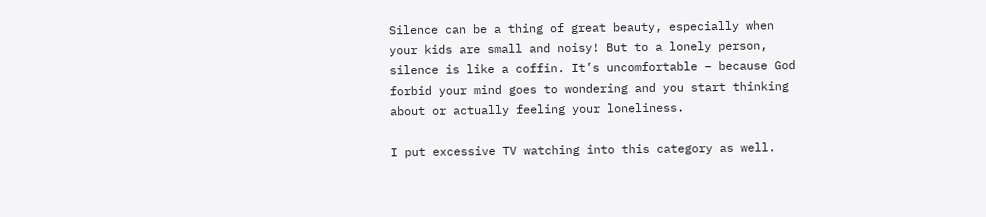Silence can be a thing of great beauty, especially when your kids are small and noisy! But to a lonely person, silence is like a coffin. It’s uncomfortable – because God forbid your mind goes to wondering and you start thinking about or actually feeling your loneliness.

I put excessive TV watching into this category as well.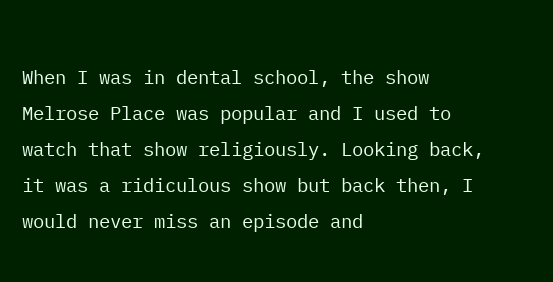When I was in dental school, the show Melrose Place was popular and I used to watch that show religiously. Looking back, it was a ridiculous show but back then, I would never miss an episode and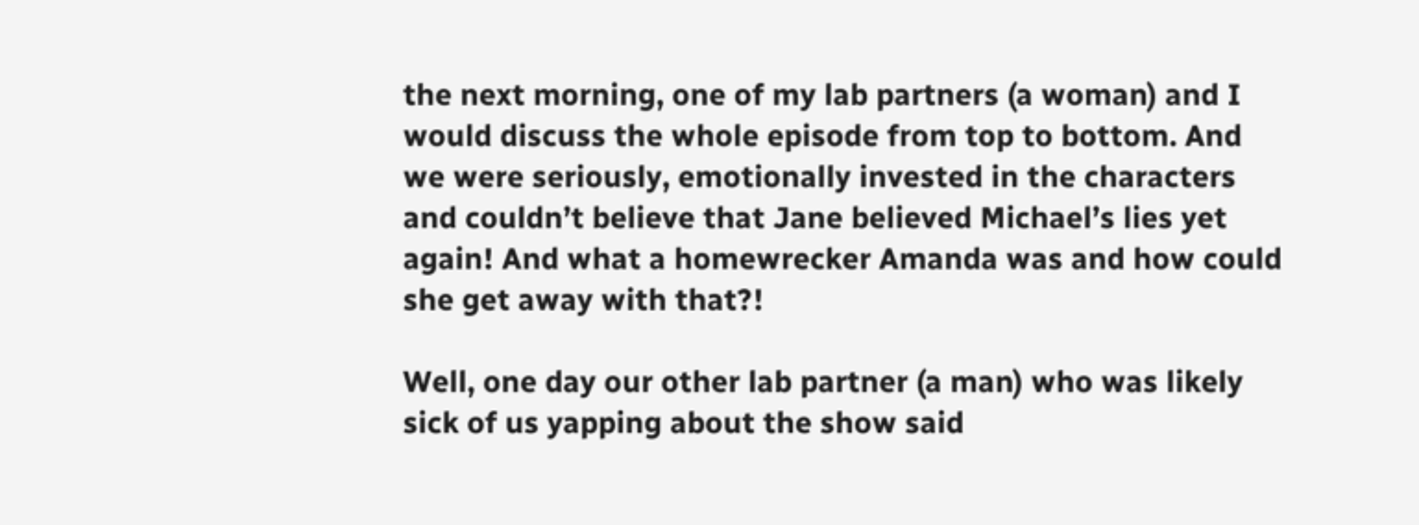the next morning, one of my lab partners (a woman) and I would discuss the whole episode from top to bottom. And we were seriously, emotionally invested in the characters and couldn’t believe that Jane believed Michael’s lies yet again! And what a homewrecker Amanda was and how could she get away with that?!

Well, one day our other lab partner (a man) who was likely sick of us yapping about the show said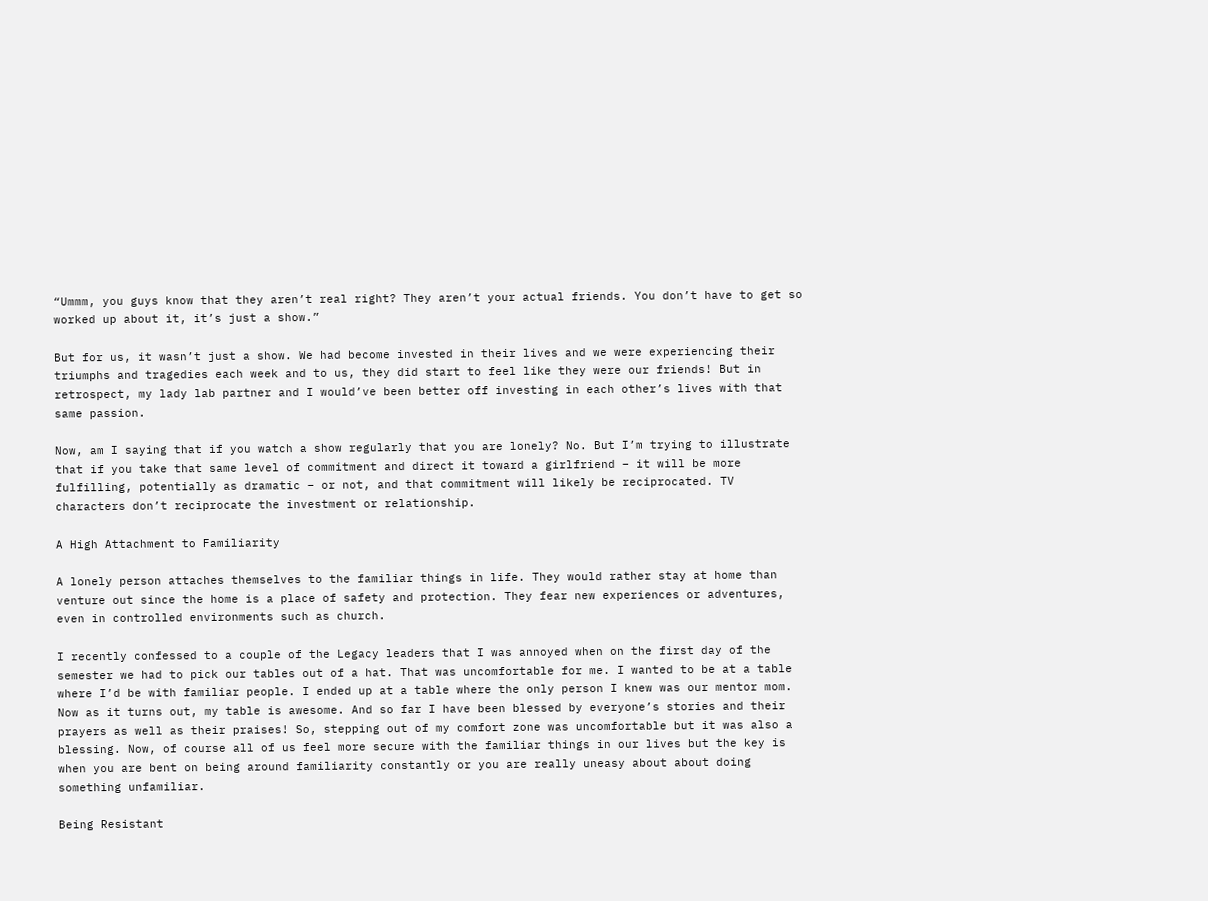“Ummm, you guys know that they aren’t real right? They aren’t your actual friends. You don’t have to get so worked up about it, it’s just a show.”

But for us, it wasn’t just a show. We had become invested in their lives and we were experiencing their triumphs and tragedies each week and to us, they did start to feel like they were our friends! But in retrospect, my lady lab partner and I would’ve been better off investing in each other’s lives with that same passion.

Now, am I saying that if you watch a show regularly that you are lonely? No. But I’m trying to illustrate that if you take that same level of commitment and direct it toward a girlfriend – it will be more fulfilling, potentially as dramatic – or not, and that commitment will likely be reciprocated. TV characters don’t reciprocate the investment or relationship.

A High Attachment to Familiarity

A lonely person attaches themselves to the familiar things in life. They would rather stay at home than venture out since the home is a place of safety and protection. They fear new experiences or adventures, even in controlled environments such as church.

I recently confessed to a couple of the Legacy leaders that I was annoyed when on the first day of the semester we had to pick our tables out of a hat. That was uncomfortable for me. I wanted to be at a table where I’d be with familiar people. I ended up at a table where the only person I knew was our mentor mom. Now as it turns out, my table is awesome. And so far I have been blessed by everyone’s stories and their prayers as well as their praises! So, stepping out of my comfort zone was uncomfortable but it was also a blessing. Now, of course all of us feel more secure with the familiar things in our lives but the key is when you are bent on being around familiarity constantly or you are really uneasy about about doing something unfamiliar.

Being Resistant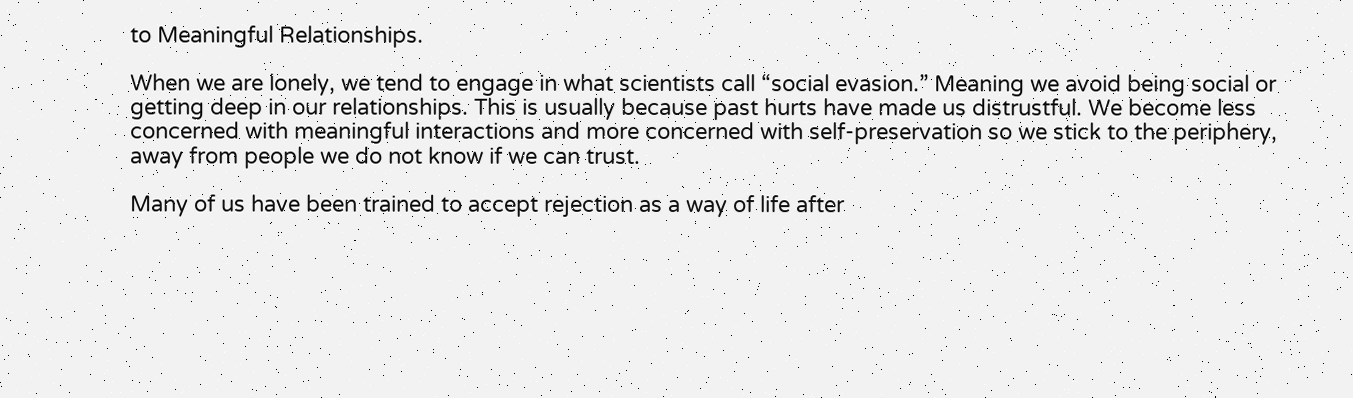to Meaningful Relationships.

When we are lonely, we tend to engage in what scientists call “social evasion.” Meaning we avoid being social or getting deep in our relationships. This is usually because past hurts have made us distrustful. We become less concerned with meaningful interactions and more concerned with self-preservation so we stick to the periphery, away from people we do not know if we can trust.

Many of us have been trained to accept rejection as a way of life after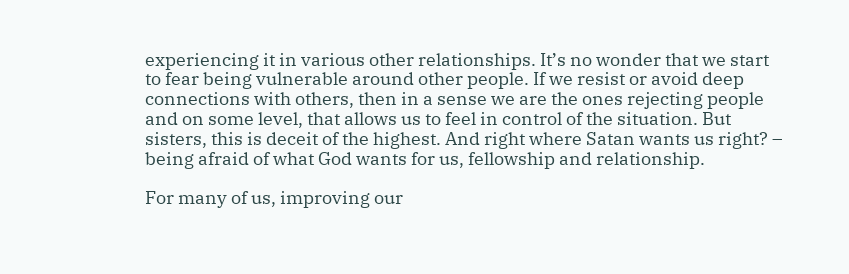experiencing it in various other relationships. It’s no wonder that we start to fear being vulnerable around other people. If we resist or avoid deep connections with others, then in a sense we are the ones rejecting people and on some level, that allows us to feel in control of the situation. But sisters, this is deceit of the highest. And right where Satan wants us right? – being afraid of what God wants for us, fellowship and relationship.

For many of us, improving our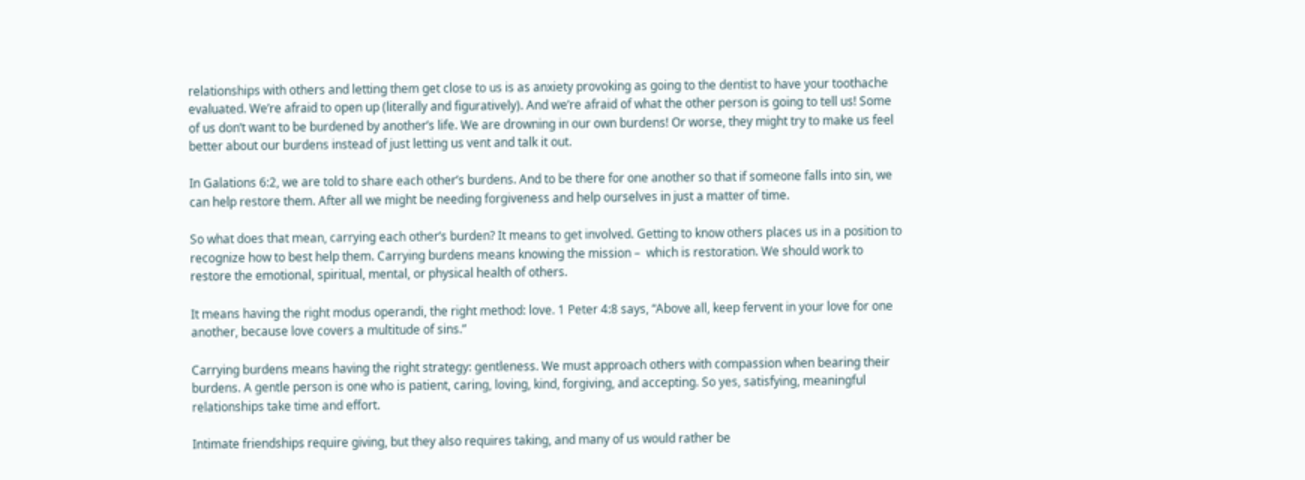relationships with others and letting them get close to us is as anxiety provoking as going to the dentist to have your toothache evaluated. We’re afraid to open up (literally and figuratively). And we’re afraid of what the other person is going to tell us! Some of us don’t want to be burdened by another’s life. We are drowning in our own burdens! Or worse, they might try to make us feel better about our burdens instead of just letting us vent and talk it out.

In Galations 6:2, we are told to share each other’s burdens. And to be there for one another so that if someone falls into sin, we can help restore them. After all we might be needing forgiveness and help ourselves in just a matter of time.

So what does that mean, carrying each other’s burden? It means to get involved. Getting to know others places us in a position to recognize how to best help them. Carrying burdens means knowing the mission –  which is restoration. We should work to restore the emotional, spiritual, mental, or physical health of others.

It means having the right modus operandi, the right method: love. 1 Peter 4:8 says, “Above all, keep fervent in your love for one another, because love covers a multitude of sins.”

Carrying burdens means having the right strategy: gentleness. We must approach others with compassion when bearing their burdens. A gentle person is one who is patient, caring, loving, kind, forgiving, and accepting. So yes, satisfying, meaningful relationships take time and effort.

Intimate friendships require giving, but they also requires taking, and many of us would rather be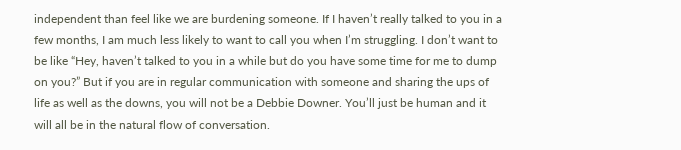independent than feel like we are burdening someone. If I haven’t really talked to you in a few months, I am much less likely to want to call you when I’m struggling. I don’t want to be like “Hey, haven’t talked to you in a while but do you have some time for me to dump on you?” But if you are in regular communication with someone and sharing the ups of life as well as the downs, you will not be a Debbie Downer. You’ll just be human and it will all be in the natural flow of conversation.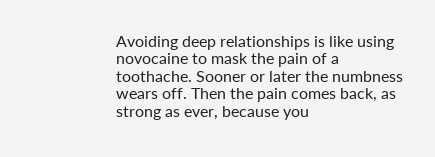Avoiding deep relationships is like using novocaine to mask the pain of a toothache. Sooner or later the numbness wears off. Then the pain comes back, as strong as ever, because you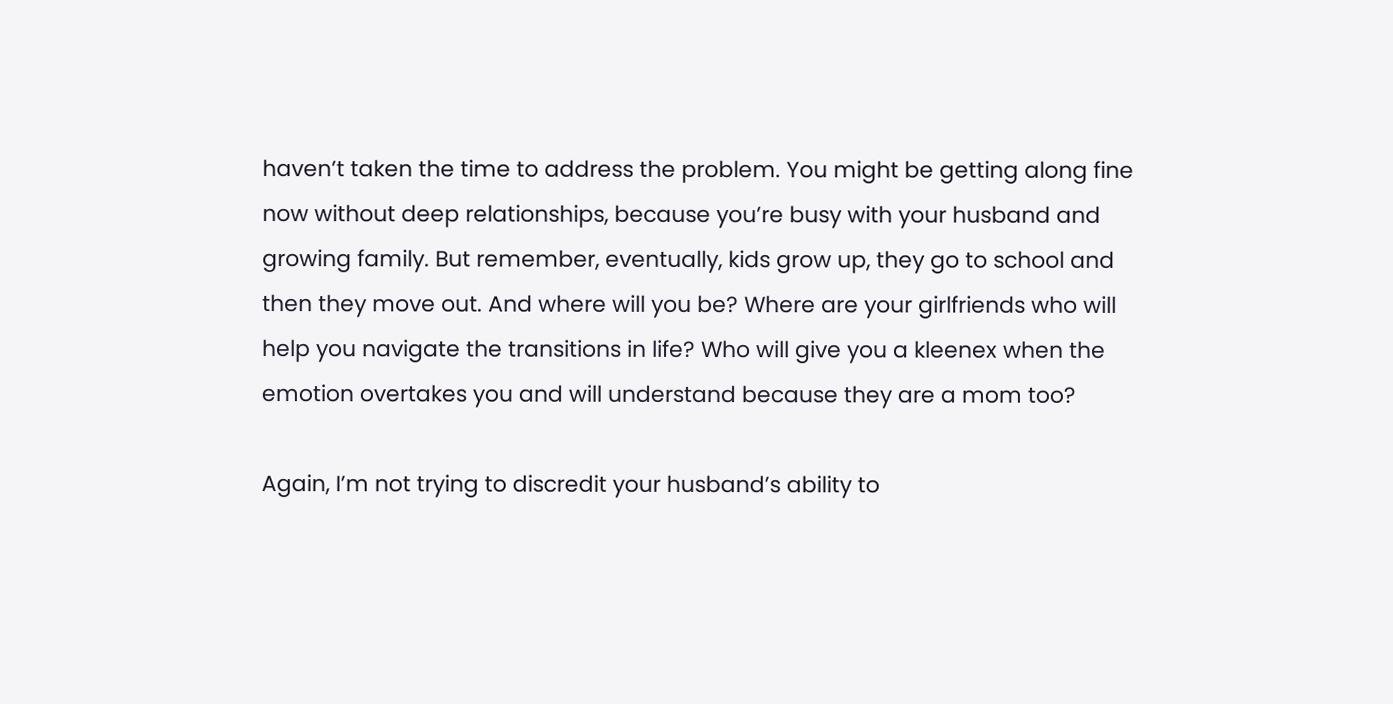haven’t taken the time to address the problem. You might be getting along fine now without deep relationships, because you’re busy with your husband and growing family. But remember, eventually, kids grow up, they go to school and then they move out. And where will you be? Where are your girlfriends who will help you navigate the transitions in life? Who will give you a kleenex when the emotion overtakes you and will understand because they are a mom too?

Again, I’m not trying to discredit your husband’s ability to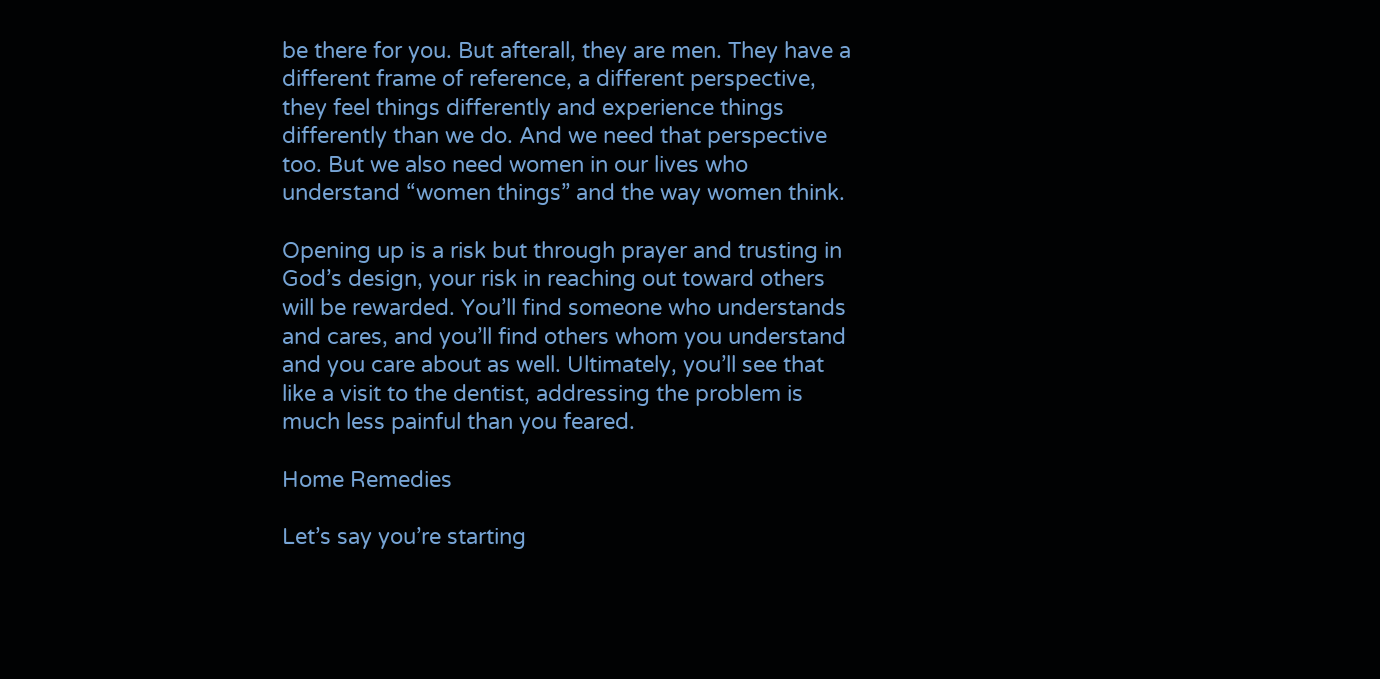be there for you. But afterall, they are men. They have a different frame of reference, a different perspective, they feel things differently and experience things differently than we do. And we need that perspective too. But we also need women in our lives who understand “women things” and the way women think.

Opening up is a risk but through prayer and trusting in God’s design, your risk in reaching out toward others will be rewarded. You’ll find someone who understands and cares, and you’ll find others whom you understand and you care about as well. Ultimately, you’ll see that like a visit to the dentist, addressing the problem is much less painful than you feared.

Home Remedies

Let’s say you’re starting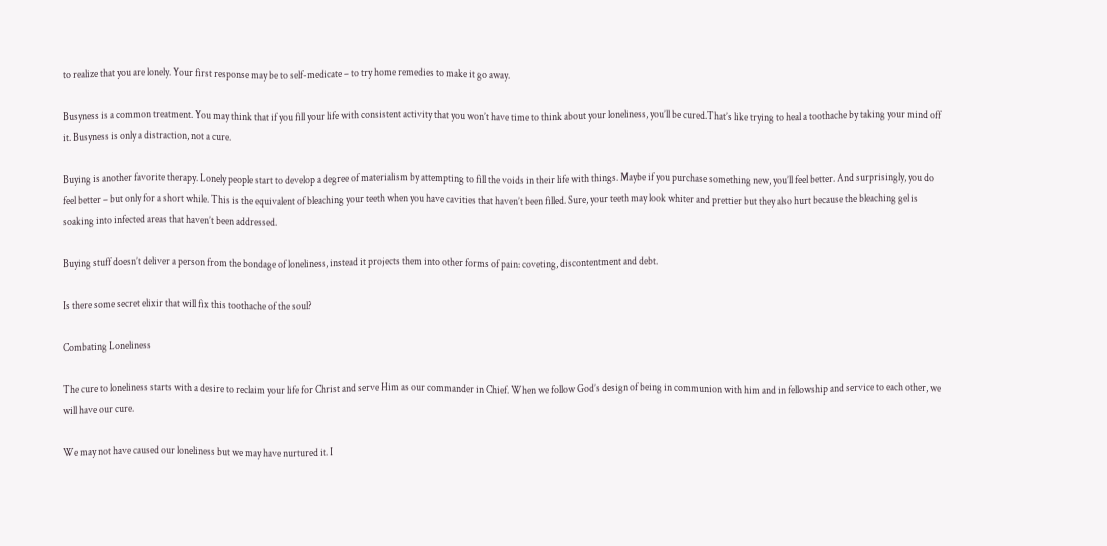to realize that you are lonely. Your first response may be to self-medicate – to try home remedies to make it go away.

Busyness is a common treatment. You may think that if you fill your life with consistent activity that you won’t have time to think about your loneliness, you’ll be cured.That’s like trying to heal a toothache by taking your mind off it. Busyness is only a distraction, not a cure.

Buying is another favorite therapy. Lonely people start to develop a degree of materialism by attempting to fill the voids in their life with things. Maybe if you purchase something new, you’ll feel better. And surprisingly, you do feel better – but only for a short while. This is the equivalent of bleaching your teeth when you have cavities that haven’t been filled. Sure, your teeth may look whiter and prettier but they also hurt because the bleaching gel is soaking into infected areas that haven’t been addressed.

Buying stuff doesn’t deliver a person from the bondage of loneliness, instead it projects them into other forms of pain: coveting, discontentment and debt.

Is there some secret elixir that will fix this toothache of the soul?

Combating Loneliness

The cure to loneliness starts with a desire to reclaim your life for Christ and serve Him as our commander in Chief. When we follow God’s design of being in communion with him and in fellowship and service to each other, we will have our cure.

We may not have caused our loneliness but we may have nurtured it. I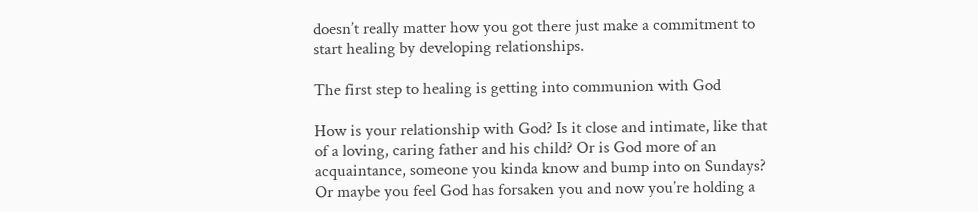doesn’t really matter how you got there just make a commitment to start healing by developing relationships.

The first step to healing is getting into communion with God

How is your relationship with God? Is it close and intimate, like that of a loving, caring father and his child? Or is God more of an acquaintance, someone you kinda know and bump into on Sundays? Or maybe you feel God has forsaken you and now you’re holding a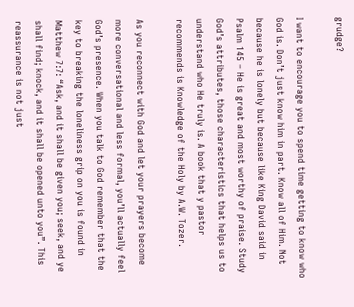grudge?

I want to encourage you to spend time getting to know who God is. Don’t just know him in part. Know all of Him. Not because he is lonely but because like King David said in Psalm 145 – He is great and most worthy of praise. Study God’s attributes, those characteristics that helps us to understand who He truly is. A book that y pastor  recommends is Knowledge of the Holy by A.W. Tozer.

As you reconnect with God and let your prayers become more conversational and less formal, you’ll actually feel God’s presence. When you talk to God remember that the key to breaking the loneliness grip on you is found in Matthew 7:7: “Ask, and it shall be given you; seek, and ye shall find; knock, and it shall be opened unto you”. This reassurance is not just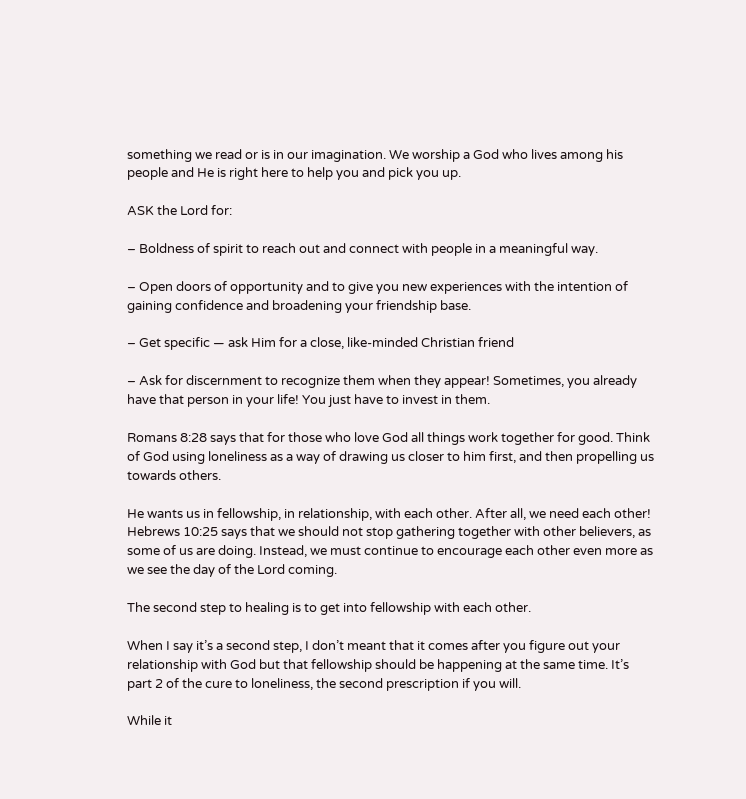something we read or is in our imagination. We worship a God who lives among his people and He is right here to help you and pick you up.

ASK the Lord for:

– Boldness of spirit to reach out and connect with people in a meaningful way.

– Open doors of opportunity and to give you new experiences with the intention of gaining confidence and broadening your friendship base.

– Get specific — ask Him for a close, like-minded Christian friend

– Ask for discernment to recognize them when they appear! Sometimes, you already have that person in your life! You just have to invest in them.

Romans 8:28 says that for those who love God all things work together for good. Think of God using loneliness as a way of drawing us closer to him first, and then propelling us towards others.

He wants us in fellowship, in relationship, with each other. After all, we need each other! Hebrews 10:25 says that we should not stop gathering together with other believers, as some of us are doing. Instead, we must continue to encourage each other even more as we see the day of the Lord coming.

The second step to healing is to get into fellowship with each other.

When I say it’s a second step, I don’t meant that it comes after you figure out your relationship with God but that fellowship should be happening at the same time. It’s part 2 of the cure to loneliness, the second prescription if you will.

While it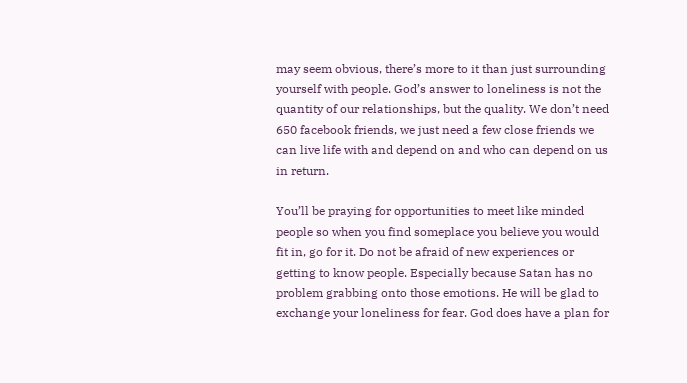may seem obvious, there’s more to it than just surrounding yourself with people. God’s answer to loneliness is not the quantity of our relationships, but the quality. We don’t need 650 facebook friends, we just need a few close friends we can live life with and depend on and who can depend on us in return.

You’ll be praying for opportunities to meet like minded people so when you find someplace you believe you would fit in, go for it. Do not be afraid of new experiences or getting to know people. Especially because Satan has no problem grabbing onto those emotions. He will be glad to exchange your loneliness for fear. God does have a plan for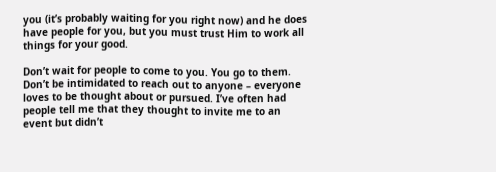you (it’s probably waiting for you right now) and he does have people for you, but you must trust Him to work all things for your good.

Don’t wait for people to come to you. You go to them. Don’t be intimidated to reach out to anyone – everyone loves to be thought about or pursued. I’ve often had people tell me that they thought to invite me to an event but didn’t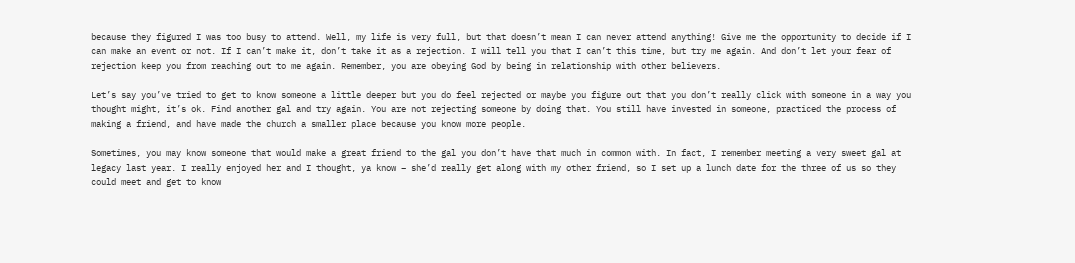because they figured I was too busy to attend. Well, my life is very full, but that doesn’t mean I can never attend anything! Give me the opportunity to decide if I can make an event or not. If I can’t make it, don’t take it as a rejection. I will tell you that I can’t this time, but try me again. And don’t let your fear of rejection keep you from reaching out to me again. Remember, you are obeying God by being in relationship with other believers.

Let’s say you’ve tried to get to know someone a little deeper but you do feel rejected or maybe you figure out that you don’t really click with someone in a way you thought might, it’s ok. Find another gal and try again. You are not rejecting someone by doing that. You still have invested in someone, practiced the process of making a friend, and have made the church a smaller place because you know more people.

Sometimes, you may know someone that would make a great friend to the gal you don’t have that much in common with. In fact, I remember meeting a very sweet gal at legacy last year. I really enjoyed her and I thought, ya know – she’d really get along with my other friend, so I set up a lunch date for the three of us so they could meet and get to know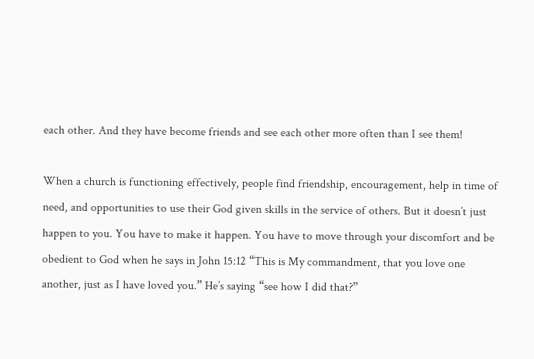each other. And they have become friends and see each other more often than I see them!

When a church is functioning effectively, people find friendship, encouragement, help in time of need, and opportunities to use their God given skills in the service of others. But it doesn’t just happen to you. You have to make it happen. You have to move through your discomfort and be obedient to God when he says in John 15:12 “This is My commandment, that you love one another, just as I have loved you.” He’s saying “see how I did that?”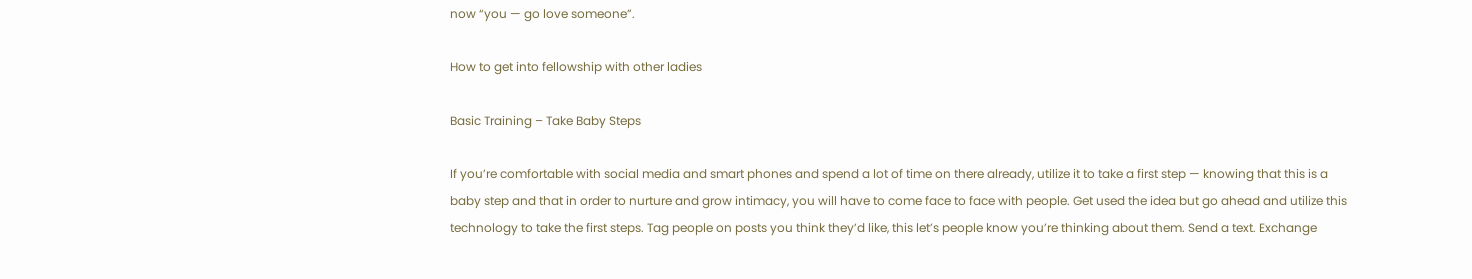now “you — go love someone”.

How to get into fellowship with other ladies

Basic Training – Take Baby Steps

If you’re comfortable with social media and smart phones and spend a lot of time on there already, utilize it to take a first step — knowing that this is a baby step and that in order to nurture and grow intimacy, you will have to come face to face with people. Get used the idea but go ahead and utilize this technology to take the first steps. Tag people on posts you think they’d like, this let’s people know you’re thinking about them. Send a text. Exchange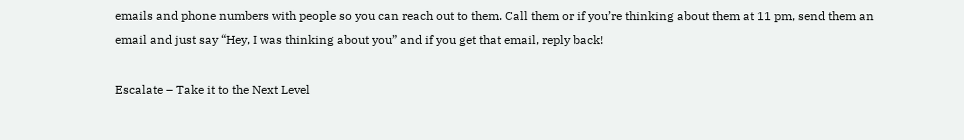emails and phone numbers with people so you can reach out to them. Call them or if you’re thinking about them at 11 pm, send them an email and just say “Hey, I was thinking about you” and if you get that email, reply back!

Escalate – Take it to the Next Level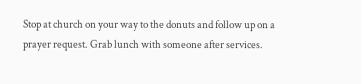Stop at church on your way to the donuts and follow up on a prayer request. Grab lunch with someone after services.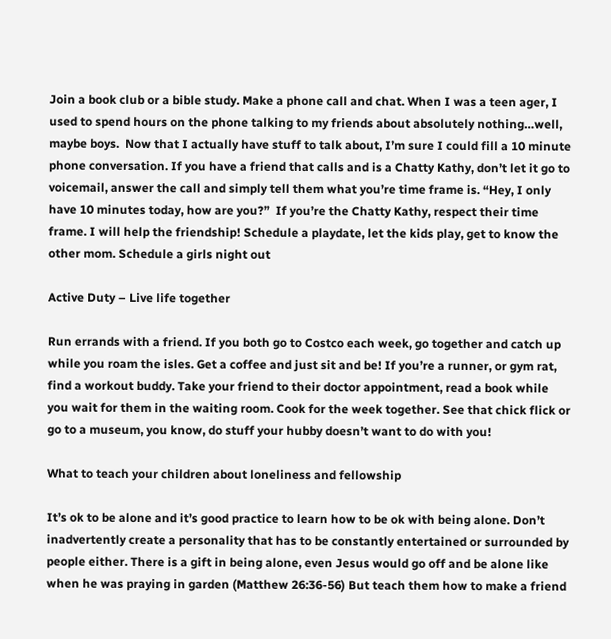Join a book club or a bible study. Make a phone call and chat. When I was a teen ager, I used to spend hours on the phone talking to my friends about absolutely nothing…well, maybe boys.  Now that I actually have stuff to talk about, I’m sure I could fill a 10 minute phone conversation. If you have a friend that calls and is a Chatty Kathy, don’t let it go to voicemail, answer the call and simply tell them what you’re time frame is. “Hey, I only have 10 minutes today, how are you?”  If you’re the Chatty Kathy, respect their time frame. I will help the friendship! Schedule a playdate, let the kids play, get to know the other mom. Schedule a girls night out

Active Duty – Live life together

Run errands with a friend. If you both go to Costco each week, go together and catch up while you roam the isles. Get a coffee and just sit and be! If you’re a runner, or gym rat, find a workout buddy. Take your friend to their doctor appointment, read a book while you wait for them in the waiting room. Cook for the week together. See that chick flick or go to a museum, you know, do stuff your hubby doesn’t want to do with you!

What to teach your children about loneliness and fellowship

It’s ok to be alone and it’s good practice to learn how to be ok with being alone. Don’t inadvertently create a personality that has to be constantly entertained or surrounded by  people either. There is a gift in being alone, even Jesus would go off and be alone like when he was praying in garden (Matthew 26:36-56) But teach them how to make a friend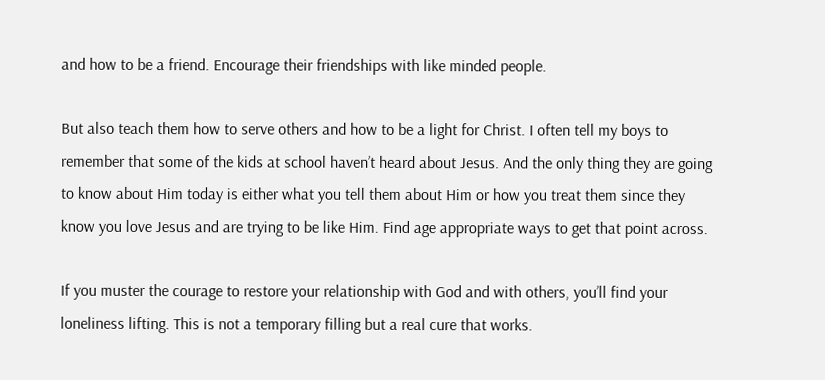and how to be a friend. Encourage their friendships with like minded people.

But also teach them how to serve others and how to be a light for Christ. I often tell my boys to remember that some of the kids at school haven’t heard about Jesus. And the only thing they are going to know about Him today is either what you tell them about Him or how you treat them since they know you love Jesus and are trying to be like Him. Find age appropriate ways to get that point across.

If you muster the courage to restore your relationship with God and with others, you’ll find your loneliness lifting. This is not a temporary filling but a real cure that works.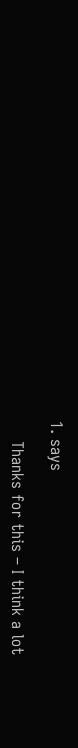1. says

    Thanks for this – I think a lot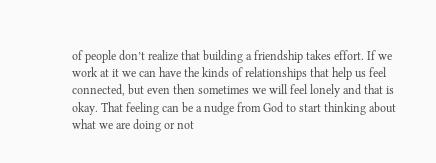of people don’t realize that building a friendship takes effort. If we work at it we can have the kinds of relationships that help us feel connected, but even then sometimes we will feel lonely and that is okay. That feeling can be a nudge from God to start thinking about what we are doing or not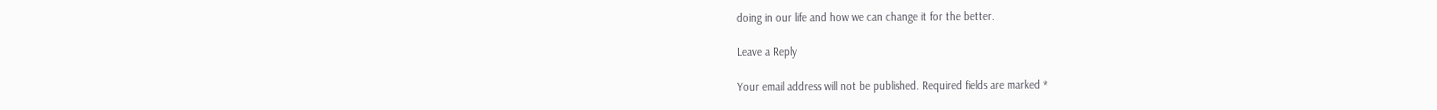doing in our life and how we can change it for the better.

Leave a Reply

Your email address will not be published. Required fields are marked *